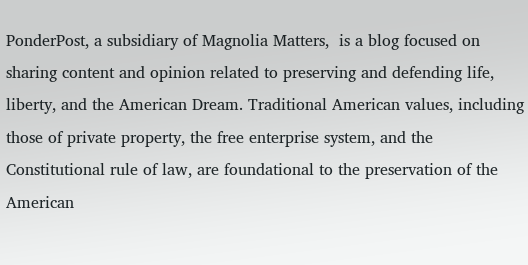PonderPost, a subsidiary of Magnolia Matters,  is a blog focused on sharing content and opinion related to preserving and defending life, liberty, and the American Dream. Traditional American values, including those of private property, the free enterprise system, and the Constitutional rule of law, are foundational to the preservation of the American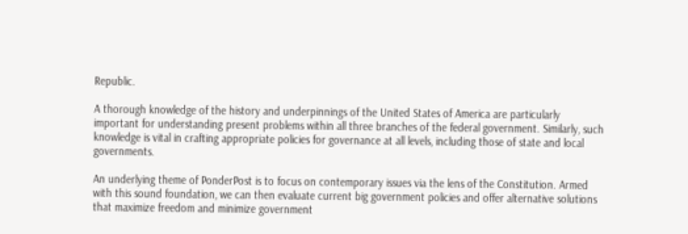Republic.

A thorough knowledge of the history and underpinnings of the United States of America are particularly important for understanding present problems within all three branches of the federal government. Similarly, such knowledge is vital in crafting appropriate policies for governance at all levels, including those of state and local governments.

An underlying theme of PonderPost is to focus on contemporary issues via the lens of the Constitution. Armed with this sound foundation, we can then evaluate current big government policies and offer alternative solutions that maximize freedom and minimize government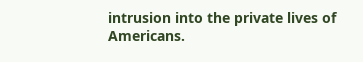intrusion into the private lives of Americans.